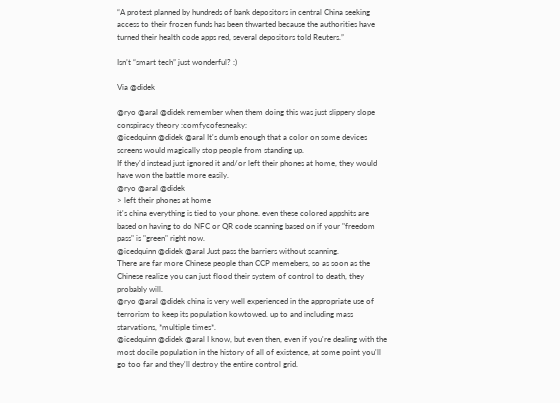“A protest planned by hundreds of bank depositors in central China seeking access to their frozen funds has been thwarted because the authorities have turned their health code apps red, several depositors told Reuters.”

Isn’t “smart tech” just wonderful? :)

Via @didek

@ryo @aral @didek remember when them doing this was just slippery slope conspiracy theory :comfycofesneaky:
@icedquinn @didek @aral It's dumb enough that a color on some devices screens would magically stop people from standing up.
If they'd instead just ignored it and/or left their phones at home, they would have won the battle more easily.
@ryo @aral @didek
> left their phones at home
it's china everything is tied to your phone. even these colored appshits are based on having to do NFC or QR code scanning based on if your "freedom pass" is "green" right now.
@icedquinn @didek @aral Just pass the barriers without scanning.
There are far more Chinese people than CCP memebers, so as soon as the Chinese realize you can just flood their system of control to death, they probably will.
@ryo @aral @didek china is very well experienced in the appropriate use of terrorism to keep its population kowtowed. up to and including mass starvations, *multiple times*.
@icedquinn @didek @aral I know, but even then, even if you're dealing with the most docile population in the history of all of existence, at some point you'll go too far and they'll destroy the entire control grid.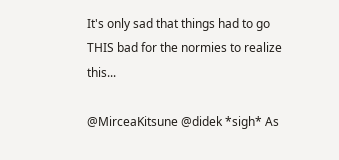It's only sad that things had to go THIS bad for the normies to realize this...

@MirceaKitsune @didek *sigh* As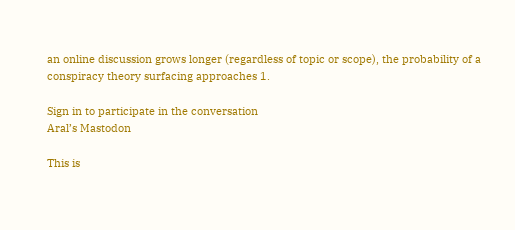an online discussion grows longer (regardless of topic or scope), the probability of a conspiracy theory surfacing approaches 1.

Sign in to participate in the conversation
Aral’s Mastodon

This is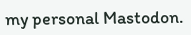my personal Mastodon.